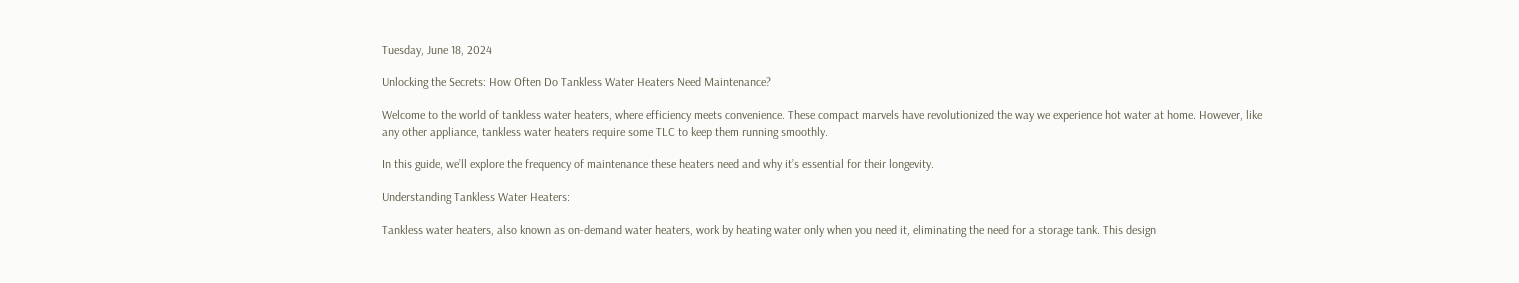Tuesday, June 18, 2024

Unlocking the Secrets: How Often Do Tankless Water Heaters Need Maintenance?

Welcome to the world of tankless water heaters, where efficiency meets convenience. These compact marvels have revolutionized the way we experience hot water at home. However, like any other appliance, tankless water heaters require some TLC to keep them running smoothly.

In this guide, we’ll explore the frequency of maintenance these heaters need and why it’s essential for their longevity.

Understanding Tankless Water Heaters:

Tankless water heaters, also known as on-demand water heaters, work by heating water only when you need it, eliminating the need for a storage tank. This design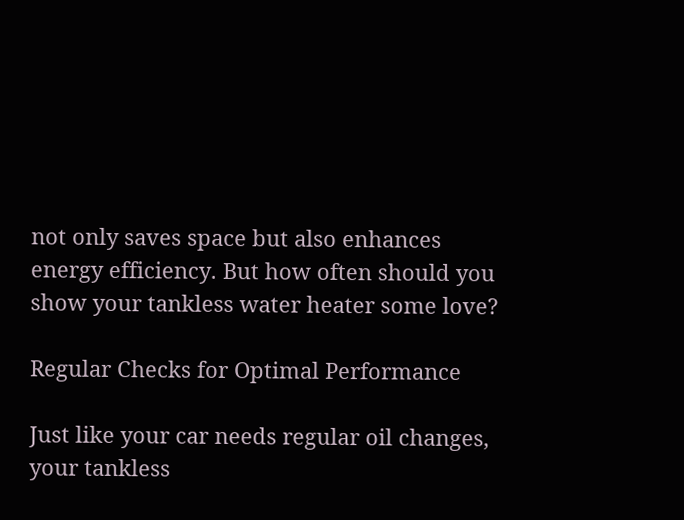not only saves space but also enhances energy efficiency. But how often should you show your tankless water heater some love?

Regular Checks for Optimal Performance

Just like your car needs regular oil changes, your tankless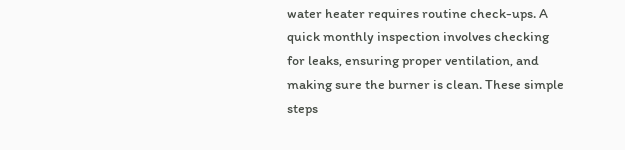water heater requires routine check-ups. A quick monthly inspection involves checking for leaks, ensuring proper ventilation, and making sure the burner is clean. These simple steps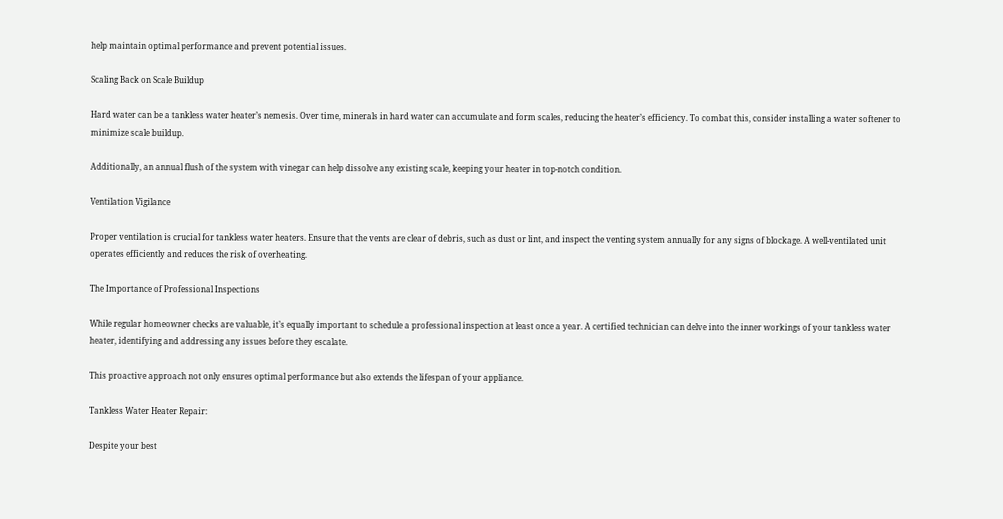help maintain optimal performance and prevent potential issues.

Scaling Back on Scale Buildup

Hard water can be a tankless water heater’s nemesis. Over time, minerals in hard water can accumulate and form scales, reducing the heater’s efficiency. To combat this, consider installing a water softener to minimize scale buildup.

Additionally, an annual flush of the system with vinegar can help dissolve any existing scale, keeping your heater in top-notch condition.

Ventilation Vigilance

Proper ventilation is crucial for tankless water heaters. Ensure that the vents are clear of debris, such as dust or lint, and inspect the venting system annually for any signs of blockage. A well-ventilated unit operates efficiently and reduces the risk of overheating.

The Importance of Professional Inspections

While regular homeowner checks are valuable, it’s equally important to schedule a professional inspection at least once a year. A certified technician can delve into the inner workings of your tankless water heater, identifying and addressing any issues before they escalate.

This proactive approach not only ensures optimal performance but also extends the lifespan of your appliance.

Tankless Water Heater Repair:

Despite your best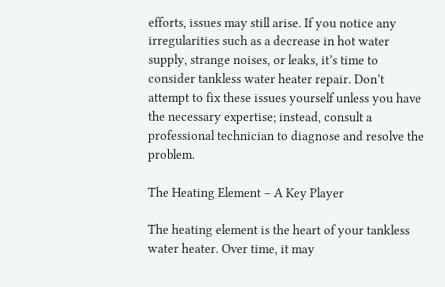efforts, issues may still arise. If you notice any irregularities such as a decrease in hot water supply, strange noises, or leaks, it’s time to consider tankless water heater repair. Don’t attempt to fix these issues yourself unless you have the necessary expertise; instead, consult a professional technician to diagnose and resolve the problem.

The Heating Element – A Key Player

The heating element is the heart of your tankless water heater. Over time, it may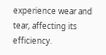experience wear and tear, affecting its efficiency.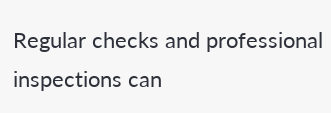Regular checks and professional inspections can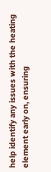help identify any issues with the heating element early on, ensuring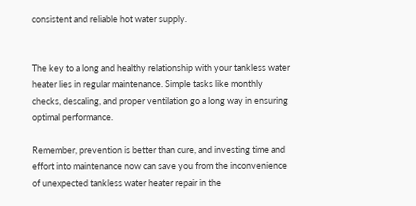consistent and reliable hot water supply.


The key to a long and healthy relationship with your tankless water heater lies in regular maintenance. Simple tasks like monthly checks, descaling, and proper ventilation go a long way in ensuring optimal performance.

Remember, prevention is better than cure, and investing time and effort into maintenance now can save you from the inconvenience of unexpected tankless water heater repair in the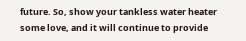future. So, show your tankless water heater some love, and it will continue to provide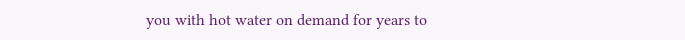you with hot water on demand for years to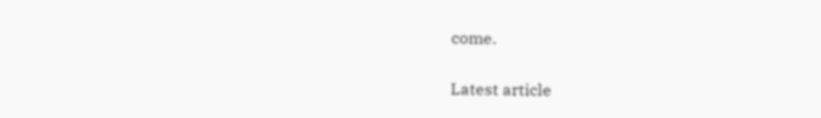come.

Latest article